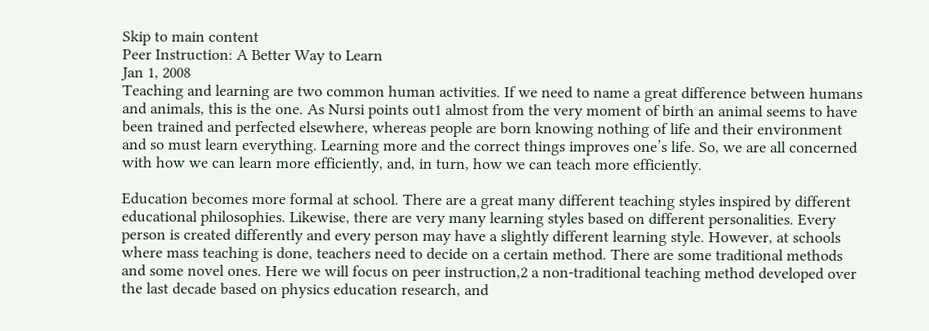Skip to main content
Peer Instruction: A Better Way to Learn
Jan 1, 2008
Teaching and learning are two common human activities. If we need to name a great difference between humans and animals, this is the one. As Nursi points out1 almost from the very moment of birth an animal seems to have been trained and perfected elsewhere, whereas people are born knowing nothing of life and their environment and so must learn everything. Learning more and the correct things improves one’s life. So, we are all concerned with how we can learn more efficiently, and, in turn, how we can teach more efficiently.

Education becomes more formal at school. There are a great many different teaching styles inspired by different educational philosophies. Likewise, there are very many learning styles based on different personalities. Every person is created differently and every person may have a slightly different learning style. However, at schools where mass teaching is done, teachers need to decide on a certain method. There are some traditional methods and some novel ones. Here we will focus on peer instruction,2 a non-traditional teaching method developed over the last decade based on physics education research, and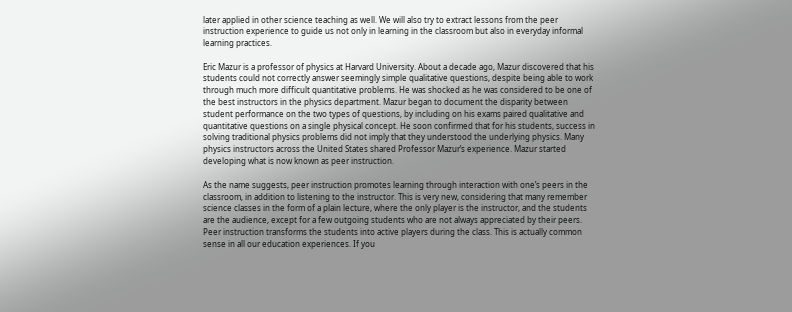later applied in other science teaching as well. We will also try to extract lessons from the peer instruction experience to guide us not only in learning in the classroom but also in everyday informal learning practices.

Eric Mazur is a professor of physics at Harvard University. About a decade ago, Mazur discovered that his students could not correctly answer seemingly simple qualitative questions, despite being able to work through much more difficult quantitative problems. He was shocked as he was considered to be one of the best instructors in the physics department. Mazur began to document the disparity between student performance on the two types of questions, by including on his exams paired qualitative and quantitative questions on a single physical concept. He soon confirmed that for his students, success in solving traditional physics problems did not imply that they understood the underlying physics. Many physics instructors across the United States shared Professor Mazur’s experience. Mazur started developing what is now known as peer instruction.

As the name suggests, peer instruction promotes learning through interaction with one’s peers in the classroom, in addition to listening to the instructor. This is very new, considering that many remember science classes in the form of a plain lecture, where the only player is the instructor, and the students are the audience, except for a few outgoing students who are not always appreciated by their peers. Peer instruction transforms the students into active players during the class. This is actually common sense in all our education experiences. If you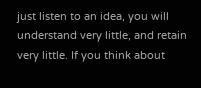just listen to an idea, you will understand very little, and retain very little. If you think about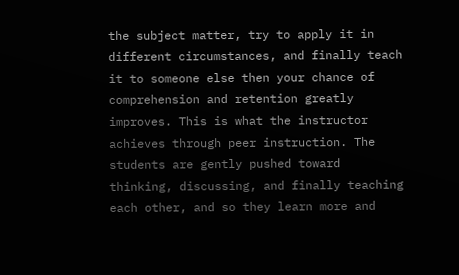the subject matter, try to apply it in different circumstances, and finally teach it to someone else then your chance of comprehension and retention greatly improves. This is what the instructor achieves through peer instruction. The students are gently pushed toward thinking, discussing, and finally teaching each other, and so they learn more and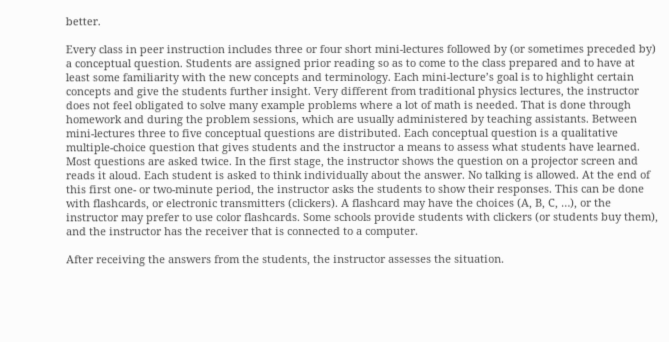better.

Every class in peer instruction includes three or four short mini-lectures followed by (or sometimes preceded by) a conceptual question. Students are assigned prior reading so as to come to the class prepared and to have at least some familiarity with the new concepts and terminology. Each mini-lecture’s goal is to highlight certain concepts and give the students further insight. Very different from traditional physics lectures, the instructor does not feel obligated to solve many example problems where a lot of math is needed. That is done through homework and during the problem sessions, which are usually administered by teaching assistants. Between mini-lectures three to five conceptual questions are distributed. Each conceptual question is a qualitative multiple-choice question that gives students and the instructor a means to assess what students have learned. Most questions are asked twice. In the first stage, the instructor shows the question on a projector screen and reads it aloud. Each student is asked to think individually about the answer. No talking is allowed. At the end of this first one- or two-minute period, the instructor asks the students to show their responses. This can be done with flashcards, or electronic transmitters (clickers). A flashcard may have the choices (A, B, C, …), or the instructor may prefer to use color flashcards. Some schools provide students with clickers (or students buy them), and the instructor has the receiver that is connected to a computer.

After receiving the answers from the students, the instructor assesses the situation.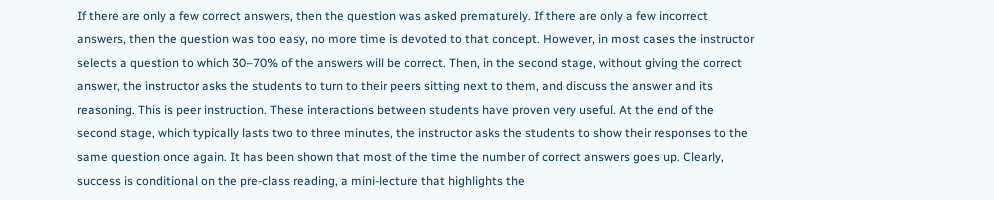If there are only a few correct answers, then the question was asked prematurely. If there are only a few incorrect answers, then the question was too easy, no more time is devoted to that concept. However, in most cases the instructor selects a question to which 30–70% of the answers will be correct. Then, in the second stage, without giving the correct answer, the instructor asks the students to turn to their peers sitting next to them, and discuss the answer and its reasoning. This is peer instruction. These interactions between students have proven very useful. At the end of the second stage, which typically lasts two to three minutes, the instructor asks the students to show their responses to the same question once again. It has been shown that most of the time the number of correct answers goes up. Clearly, success is conditional on the pre-class reading, a mini-lecture that highlights the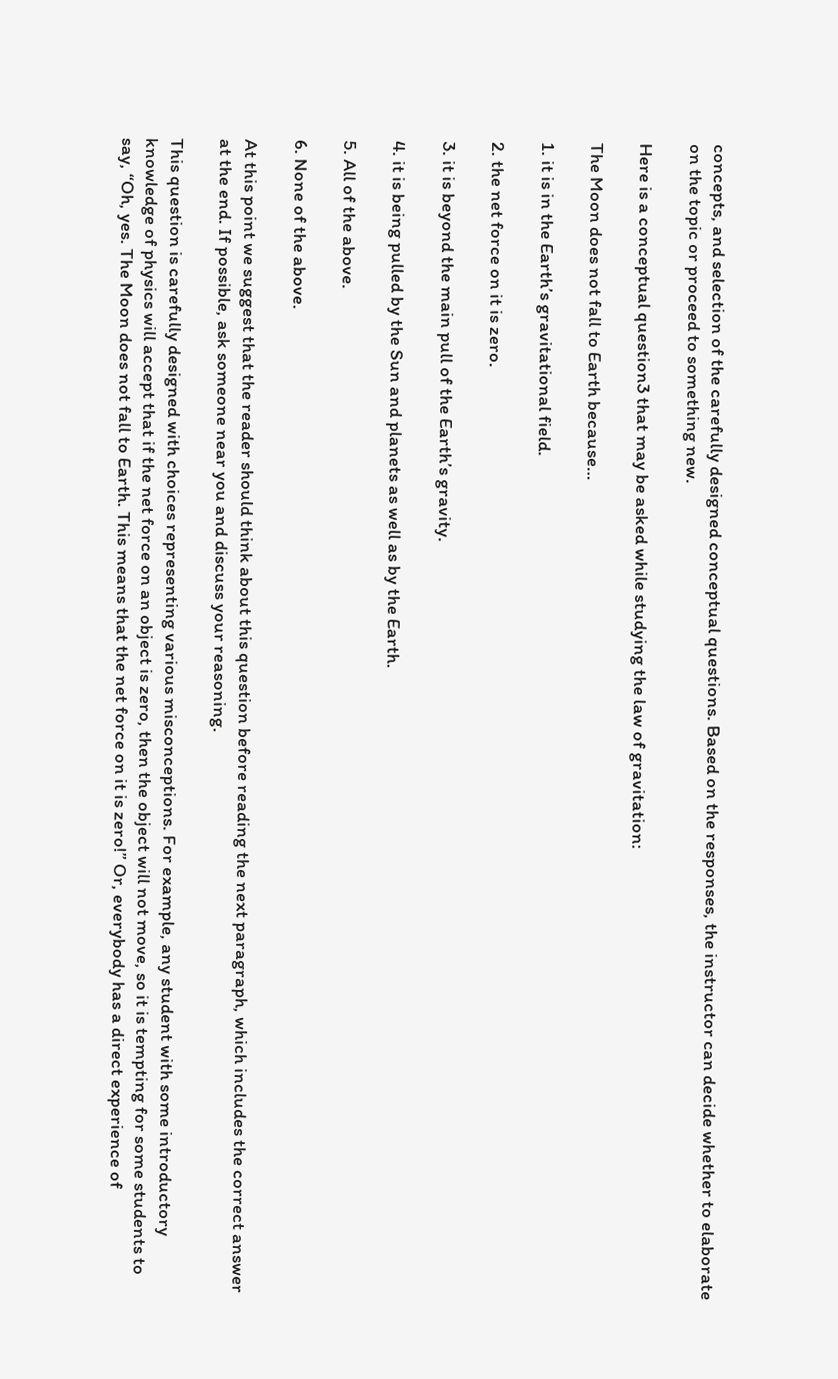concepts, and selection of the carefully designed conceptual questions. Based on the responses, the instructor can decide whether to elaborate on the topic or proceed to something new.

Here is a conceptual question3 that may be asked while studying the law of gravitation:

The Moon does not fall to Earth because…

1. it is in the Earth’s gravitational field.

2. the net force on it is zero.

3. it is beyond the main pull of the Earth’s gravity.

4. it is being pulled by the Sun and planets as well as by the Earth.

5. All of the above.

6. None of the above.

At this point we suggest that the reader should think about this question before reading the next paragraph, which includes the correct answer at the end. If possible, ask someone near you and discuss your reasoning.

This question is carefully designed with choices representing various misconceptions. For example, any student with some introductory knowledge of physics will accept that if the net force on an object is zero, then the object will not move, so it is tempting for some students to say, “Oh, yes. The Moon does not fall to Earth. This means that the net force on it is zero!” Or, everybody has a direct experience of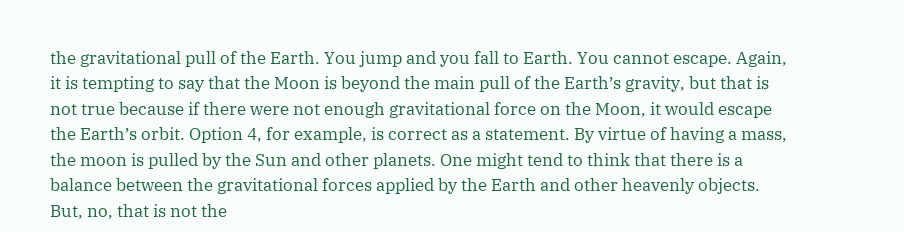the gravitational pull of the Earth. You jump and you fall to Earth. You cannot escape. Again, it is tempting to say that the Moon is beyond the main pull of the Earth’s gravity, but that is not true because if there were not enough gravitational force on the Moon, it would escape the Earth’s orbit. Option 4, for example, is correct as a statement. By virtue of having a mass, the moon is pulled by the Sun and other planets. One might tend to think that there is a balance between the gravitational forces applied by the Earth and other heavenly objects. But, no, that is not the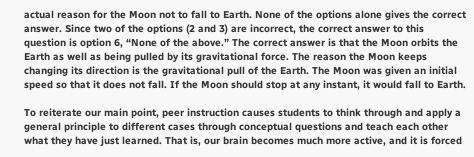actual reason for the Moon not to fall to Earth. None of the options alone gives the correct answer. Since two of the options (2 and 3) are incorrect, the correct answer to this question is option 6, “None of the above.” The correct answer is that the Moon orbits the Earth as well as being pulled by its gravitational force. The reason the Moon keeps changing its direction is the gravitational pull of the Earth. The Moon was given an initial speed so that it does not fall. If the Moon should stop at any instant, it would fall to Earth.

To reiterate our main point, peer instruction causes students to think through and apply a general principle to different cases through conceptual questions and teach each other what they have just learned. That is, our brain becomes much more active, and it is forced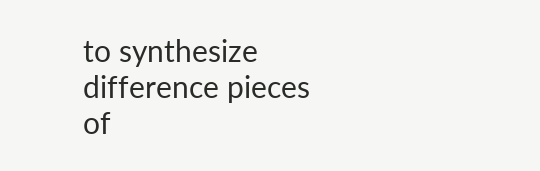to synthesize difference pieces of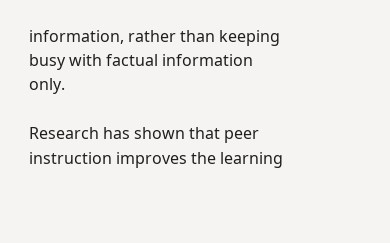information, rather than keeping busy with factual information only.

Research has shown that peer instruction improves the learning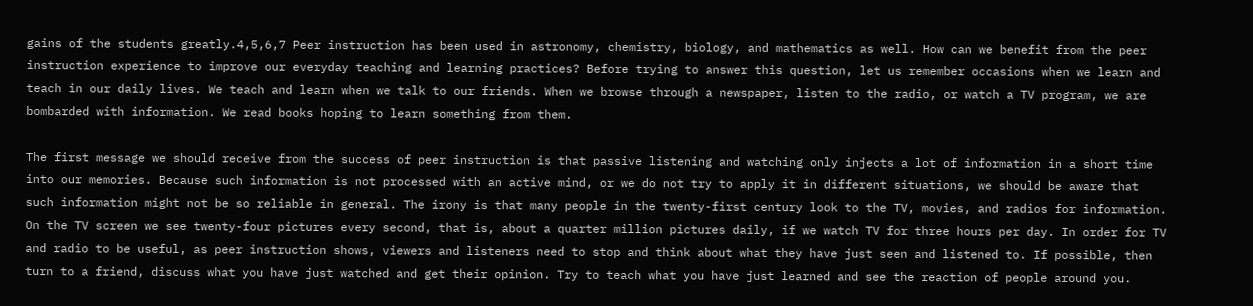gains of the students greatly.4,5,6,7 Peer instruction has been used in astronomy, chemistry, biology, and mathematics as well. How can we benefit from the peer instruction experience to improve our everyday teaching and learning practices? Before trying to answer this question, let us remember occasions when we learn and teach in our daily lives. We teach and learn when we talk to our friends. When we browse through a newspaper, listen to the radio, or watch a TV program, we are bombarded with information. We read books hoping to learn something from them.

The first message we should receive from the success of peer instruction is that passive listening and watching only injects a lot of information in a short time into our memories. Because such information is not processed with an active mind, or we do not try to apply it in different situations, we should be aware that such information might not be so reliable in general. The irony is that many people in the twenty-first century look to the TV, movies, and radios for information. On the TV screen we see twenty-four pictures every second, that is, about a quarter million pictures daily, if we watch TV for three hours per day. In order for TV and radio to be useful, as peer instruction shows, viewers and listeners need to stop and think about what they have just seen and listened to. If possible, then turn to a friend, discuss what you have just watched and get their opinion. Try to teach what you have just learned and see the reaction of people around you.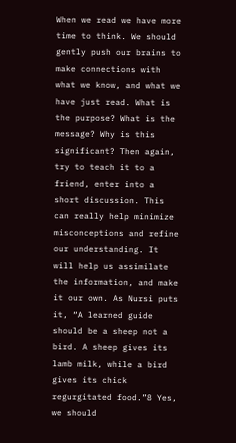When we read we have more time to think. We should gently push our brains to make connections with what we know, and what we have just read. What is the purpose? What is the message? Why is this significant? Then again, try to teach it to a friend, enter into a short discussion. This can really help minimize misconceptions and refine our understanding. It will help us assimilate the information, and make it our own. As Nursi puts it, “A learned guide should be a sheep not a bird. A sheep gives its lamb milk, while a bird gives its chick regurgitated food.”8 Yes, we should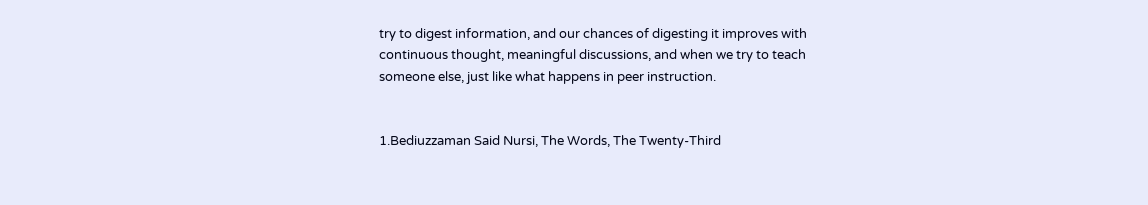try to digest information, and our chances of digesting it improves with continuous thought, meaningful discussions, and when we try to teach someone else, just like what happens in peer instruction.


1.Bediuzzaman Said Nursi, The Words, The Twenty-Third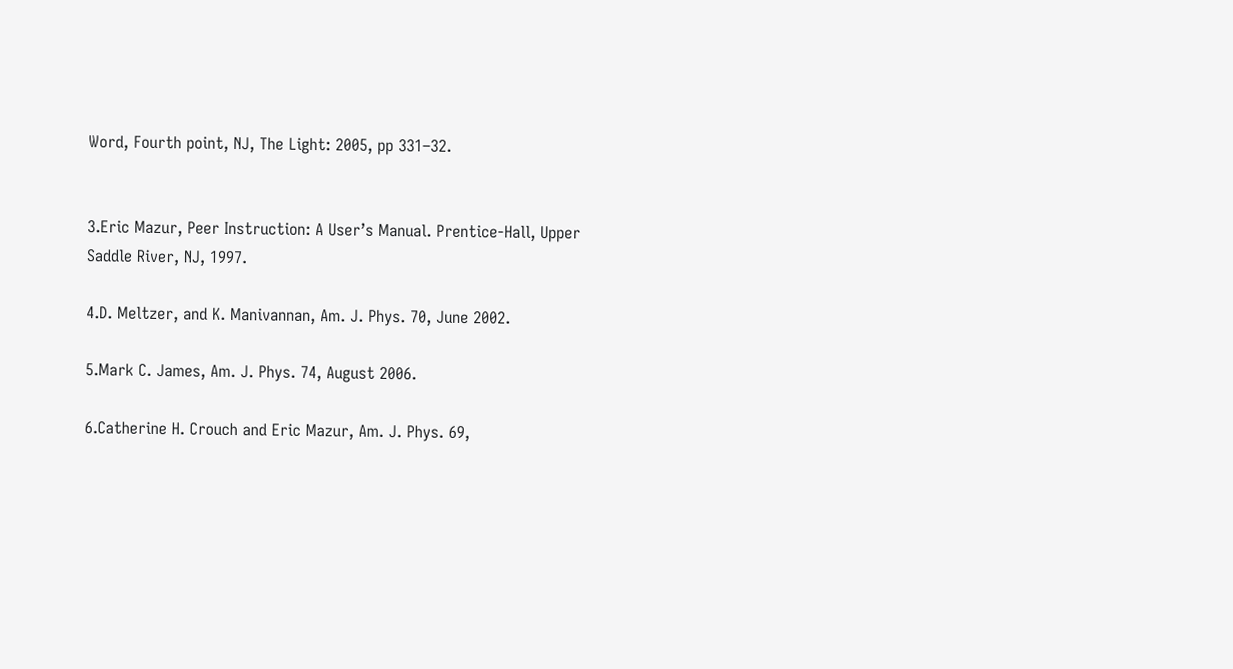Word, Fourth point, NJ, The Light: 2005, pp 331–32.


3.Eric Mazur, Peer Instruction: A User’s Manual. Prentice-Hall, Upper Saddle River, NJ, 1997.

4.D. Meltzer, and K. Manivannan, Am. J. Phys. 70, June 2002.

5.Mark C. James, Am. J. Phys. 74, August 2006.

6.Catherine H. Crouch and Eric Mazur, Am. J. Phys. 69,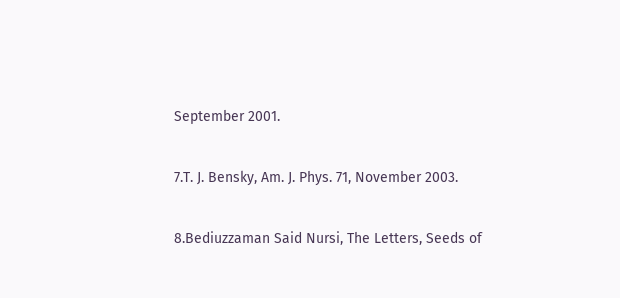September 2001.

7.T. J. Bensky, Am. J. Phys. 71, November 2003.

8.Bediuzzaman Said Nursi, The Letters, Seeds of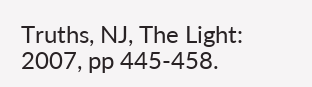Truths, NJ, The Light: 2007, pp 445-458.